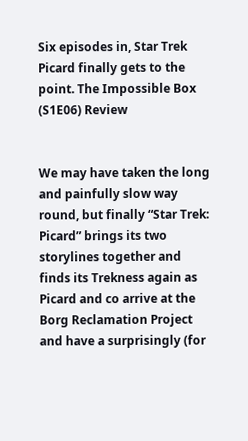Six episodes in, Star Trek Picard finally gets to the point. The Impossible Box (S1E06) Review


We may have taken the long and painfully slow way round, but finally “Star Trek: Picard” brings its two storylines together and finds its Trekness again as Picard and co arrive at the Borg Reclamation Project and have a surprisingly (for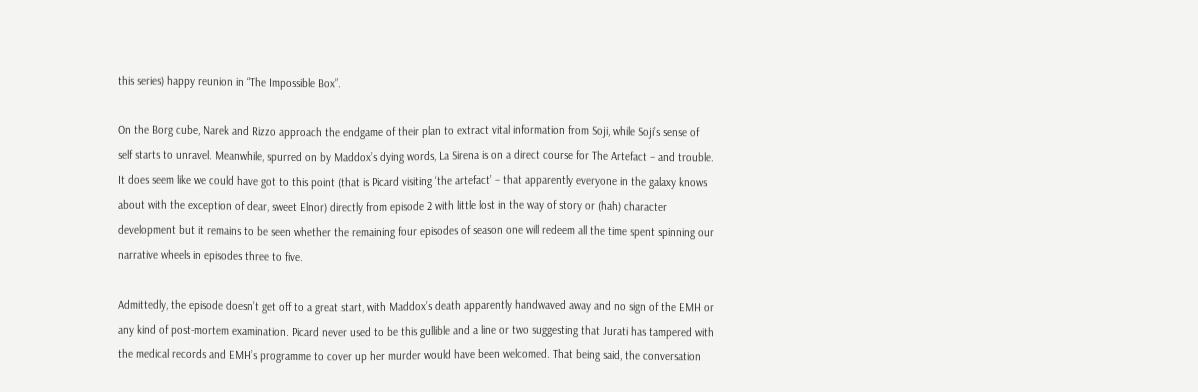this series) happy reunion in “The Impossible Box”.

On the Borg cube, Narek and Rizzo approach the endgame of their plan to extract vital information from Soji, while Soji’s sense of self starts to unravel. Meanwhile, spurred on by Maddox’s dying words, La Sirena is on a direct course for The Artefact – and trouble. It does seem like we could have got to this point (that is Picard visiting ‘the artefact’ – that apparently everyone in the galaxy knows about with the exception of dear, sweet Elnor) directly from episode 2 with little lost in the way of story or (hah) character development but it remains to be seen whether the remaining four episodes of season one will redeem all the time spent spinning our narrative wheels in episodes three to five.

Admittedly, the episode doesn’t get off to a great start, with Maddox’s death apparently handwaved away and no sign of the EMH or any kind of post-mortem examination. Picard never used to be this gullible and a line or two suggesting that Jurati has tampered with the medical records and EMH’s programme to cover up her murder would have been welcomed. That being said, the conversation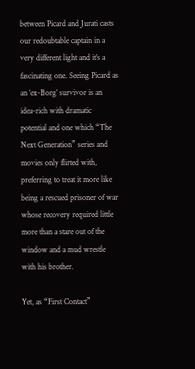between Picard and Jurati casts our redoubtable captain in a very different light and it’s a fascinating one. Seeing Picard as an ‘ex-Borg’ survivor is an idea-rich with dramatic potential and one which “The Next Generation” series and movies only flirted with, preferring to treat it more like being a rescued prisoner of war whose recovery required little more than a stare out of the window and a mud wrestle with his brother.

Yet, as “First Contact”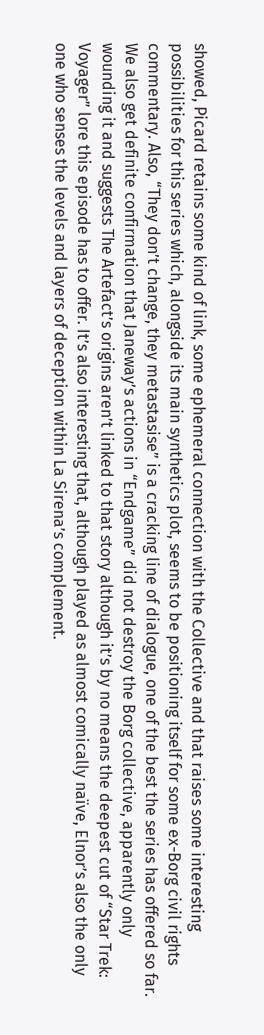showed, Picard retains some kind of link, some ephemeral connection with the Collective and that raises some interesting possibilities for this series which, alongside its main synthetics plot, seems to be positioning itself for some ex-Borg civil rights commentary. Also, “They don’t change, they metastasise” is a cracking line of dialogue, one of the best the series has offered so far. We also get definite confirmation that Janeway’s actions in “Endgame” did not destroy the Borg collective, apparently only wounding it and suggests The Artefact’s origins aren’t linked to that story although it’s by no means the deepest cut of “Star Trek: Voyager” lore this episode has to offer. It’s also interesting that, although played as almost comically naïve, Elnor’s also the only one who senses the levels and layers of deception within La Sirena’s complement.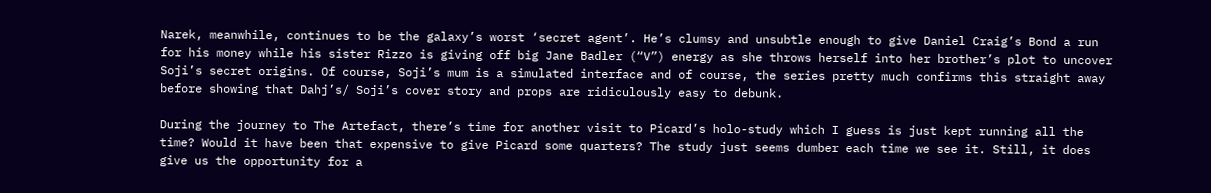Narek, meanwhile, continues to be the galaxy’s worst ‘secret agent’. He’s clumsy and unsubtle enough to give Daniel Craig’s Bond a run for his money while his sister Rizzo is giving off big Jane Badler (“V”) energy as she throws herself into her brother’s plot to uncover Soji’s secret origins. Of course, Soji’s mum is a simulated interface and of course, the series pretty much confirms this straight away before showing that Dahj’s/ Soji’s cover story and props are ridiculously easy to debunk.

During the journey to The Artefact, there’s time for another visit to Picard’s holo-study which I guess is just kept running all the time? Would it have been that expensive to give Picard some quarters? The study just seems dumber each time we see it. Still, it does give us the opportunity for a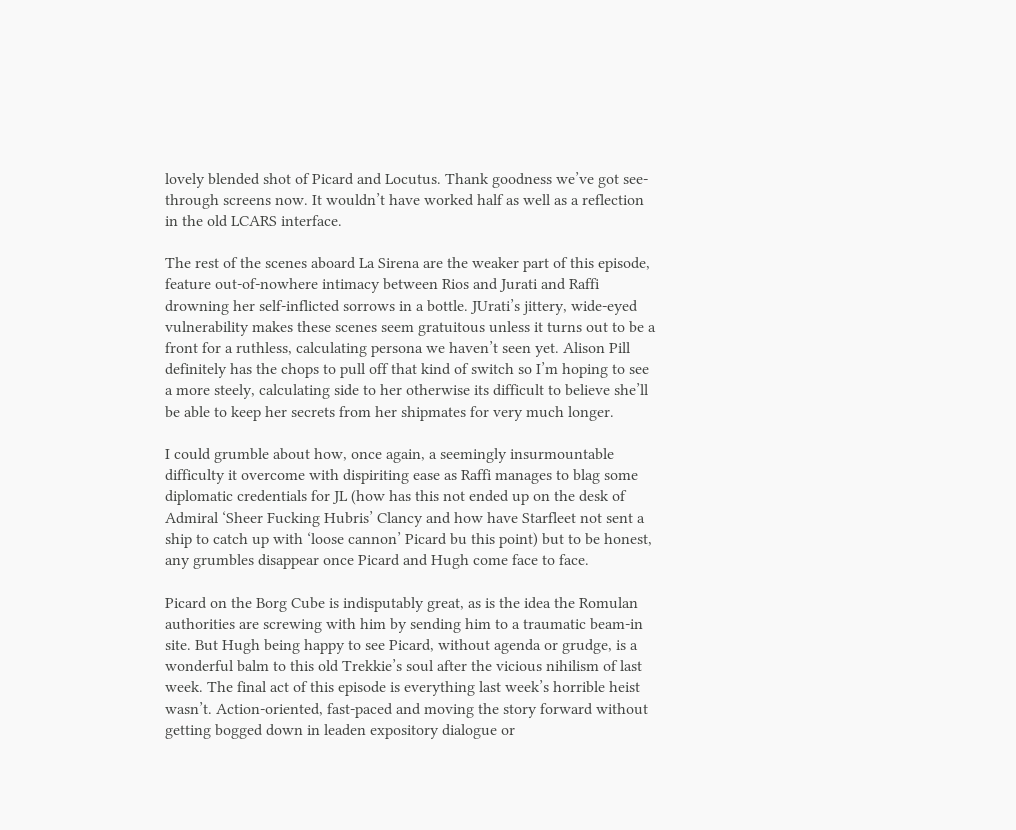lovely blended shot of Picard and Locutus. Thank goodness we’ve got see-through screens now. It wouldn’t have worked half as well as a reflection in the old LCARS interface.

The rest of the scenes aboard La Sirena are the weaker part of this episode, feature out-of-nowhere intimacy between Rios and Jurati and Raffi drowning her self-inflicted sorrows in a bottle. JUrati’s jittery, wide-eyed vulnerability makes these scenes seem gratuitous unless it turns out to be a front for a ruthless, calculating persona we haven’t seen yet. Alison Pill definitely has the chops to pull off that kind of switch so I’m hoping to see a more steely, calculating side to her otherwise its difficult to believe she’ll be able to keep her secrets from her shipmates for very much longer.

I could grumble about how, once again, a seemingly insurmountable difficulty it overcome with dispiriting ease as Raffi manages to blag some diplomatic credentials for JL (how has this not ended up on the desk of Admiral ‘Sheer Fucking Hubris’ Clancy and how have Starfleet not sent a ship to catch up with ‘loose cannon’ Picard bu this point) but to be honest, any grumbles disappear once Picard and Hugh come face to face.

Picard on the Borg Cube is indisputably great, as is the idea the Romulan authorities are screwing with him by sending him to a traumatic beam-in site. But Hugh being happy to see Picard, without agenda or grudge, is a wonderful balm to this old Trekkie’s soul after the vicious nihilism of last week. The final act of this episode is everything last week’s horrible heist wasn’t. Action-oriented, fast-paced and moving the story forward without getting bogged down in leaden expository dialogue or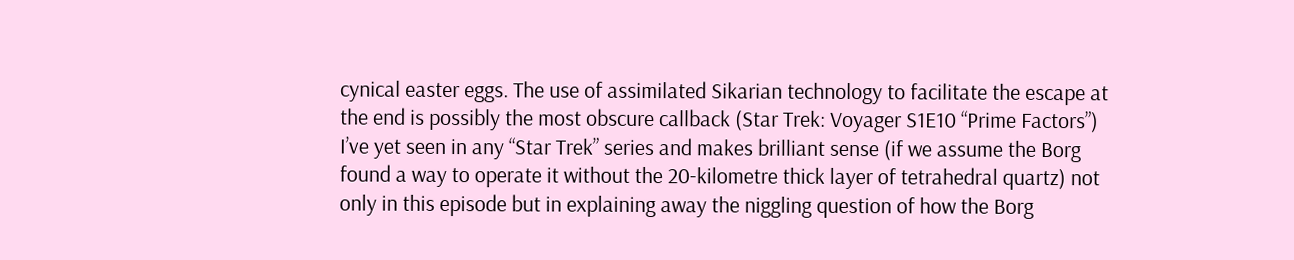cynical easter eggs. The use of assimilated Sikarian technology to facilitate the escape at the end is possibly the most obscure callback (Star Trek: Voyager S1E10 “Prime Factors”) I’ve yet seen in any “Star Trek” series and makes brilliant sense (if we assume the Borg found a way to operate it without the 20-kilometre thick layer of tetrahedral quartz) not only in this episode but in explaining away the niggling question of how the Borg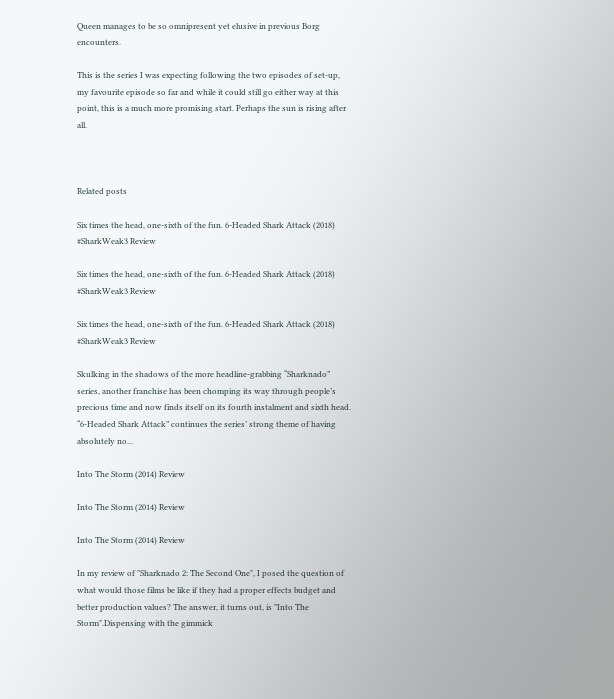Queen manages to be so omnipresent yet elusive in previous Borg encounters.

This is the series I was expecting following the two episodes of set-up, my favourite episode so far and while it could still go either way at this point, this is a much more promising start. Perhaps the sun is rising after all.



Related posts

Six times the head, one-sixth of the fun. 6-Headed Shark Attack (2018) #SharkWeak3 Review

Six times the head, one-sixth of the fun. 6-Headed Shark Attack (2018) #SharkWeak3 Review

Six times the head, one-sixth of the fun. 6-Headed Shark Attack (2018) #SharkWeak3 Review

Skulking in the shadows of the more headline-grabbing “Sharknado” series, another franchise has been chomping its way through people’s precious time and now finds itself on its fourth instalment and sixth head. “6-Headed Shark Attack” continues the series’ strong theme of having absolutely no...

Into The Storm (2014) Review

Into The Storm (2014) Review

Into The Storm (2014) Review

In my review of "Sharknado 2: The Second One", I posed the question of what would those films be like if they had a proper effects budget and better production values? The answer, it turns out, is "Into The Storm".Dispensing with the gimmick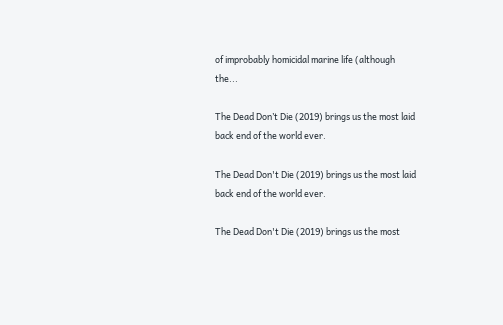of improbably homicidal marine life (although the...

The Dead Don’t Die (2019) brings us the most laid back end of the world ever.

The Dead Don't Die (2019) brings us the most laid back end of the world ever.

The Dead Don't Die (2019) brings us the most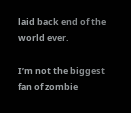laid back end of the world ever.

I’m not the biggest fan of zombie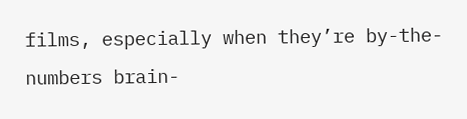films, especially when they’re by-the-numbers brain-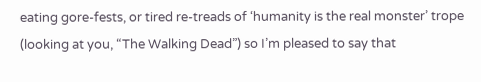eating gore-fests, or tired re-treads of ‘humanity is the real monster’ trope (looking at you, “The Walking Dead”) so I’m pleased to say that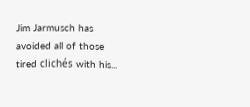Jim Jarmusch has avoided all of those tired clichés with his...